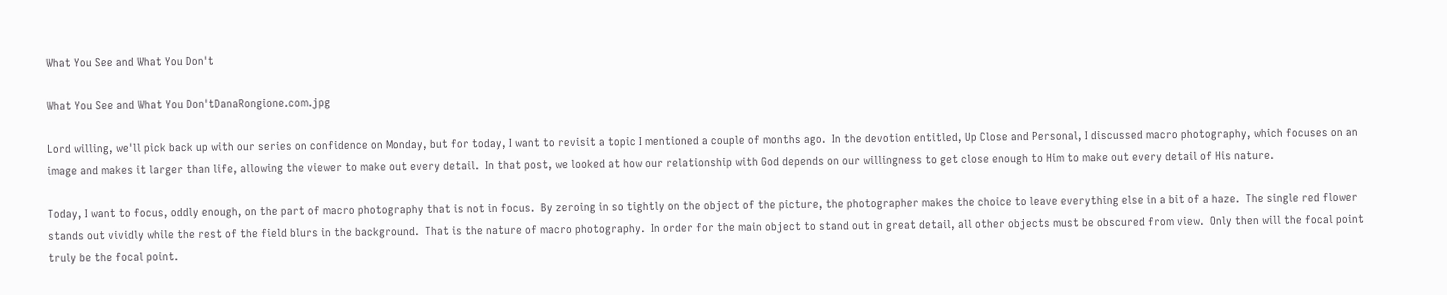What You See and What You Don't

What You See and What You Don'tDanaRongione.com.jpg

Lord willing, we'll pick back up with our series on confidence on Monday, but for today, I want to revisit a topic I mentioned a couple of months ago.  In the devotion entitled, Up Close and Personal, I discussed macro photography, which focuses on an image and makes it larger than life, allowing the viewer to make out every detail.  In that post, we looked at how our relationship with God depends on our willingness to get close enough to Him to make out every detail of His nature.

Today, I want to focus, oddly enough, on the part of macro photography that is not in focus.  By zeroing in so tightly on the object of the picture, the photographer makes the choice to leave everything else in a bit of a haze.  The single red flower stands out vividly while the rest of the field blurs in the background.  That is the nature of macro photography.  In order for the main object to stand out in great detail, all other objects must be obscured from view.  Only then will the focal point truly be the focal point.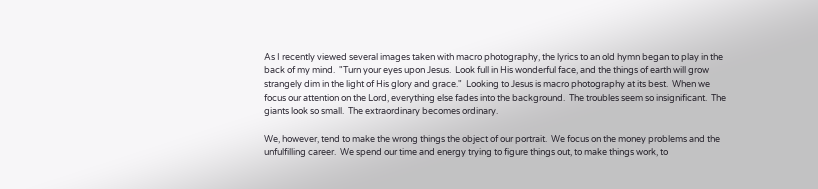As I recently viewed several images taken with macro photography, the lyrics to an old hymn began to play in the back of my mind.  "Turn your eyes upon Jesus.  Look full in His wonderful face, and the things of earth will grow strangely dim in the light of His glory and grace."  Looking to Jesus is macro photography at its best.  When we focus our attention on the Lord, everything else fades into the background.  The troubles seem so insignificant.  The giants look so small.  The extraordinary becomes ordinary.

We, however, tend to make the wrong things the object of our portrait.  We focus on the money problems and the unfulfilling career.  We spend our time and energy trying to figure things out, to make things work, to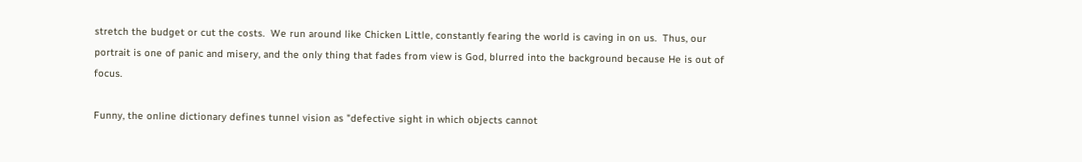stretch the budget or cut the costs.  We run around like Chicken Little, constantly fearing the world is caving in on us.  Thus, our portrait is one of panic and misery, and the only thing that fades from view is God, blurred into the background because He is out of focus.

Funny, the online dictionary defines tunnel vision as "defective sight in which objects cannot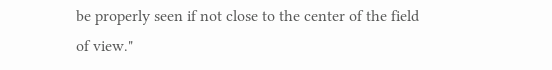be properly seen if not close to the center of the field of view."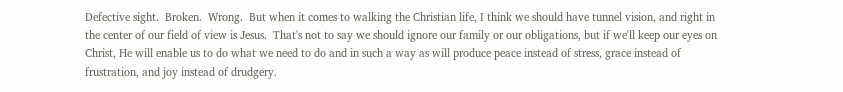Defective sight.  Broken.  Wrong.  But when it comes to walking the Christian life, I think we should have tunnel vision, and right in the center of our field of view is Jesus.  That's not to say we should ignore our family or our obligations, but if we'll keep our eyes on Christ, He will enable us to do what we need to do and in such a way as will produce peace instead of stress, grace instead of frustration, and joy instead of drudgery.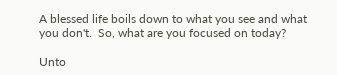A blessed life boils down to what you see and what you don't.  So, what are you focused on today?

Unto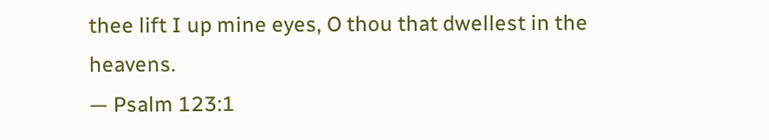thee lift I up mine eyes, O thou that dwellest in the heavens.
— Psalm 123:1